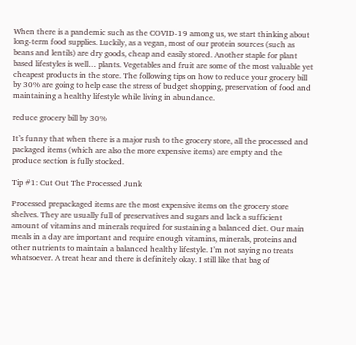When there is a pandemic such as the COVID-19 among us, we start thinking about long-term food supplies. Luckily, as a vegan, most of our protein sources (such as beans and lentils) are dry goods, cheap and easily stored. Another staple for plant based lifestyles is well… plants. Vegetables and fruit are some of the most valuable yet cheapest products in the store. The following tips on how to reduce your grocery bill by 30% are going to help ease the stress of budget shopping, preservation of food and maintaining a healthy lifestyle while living in abundance.

reduce grocery bill by 30%

It’s funny that when there is a major rush to the grocery store, all the processed and packaged items (which are also the more expensive items) are empty and the produce section is fully stocked.

Tip #1: Cut Out The Processed Junk

Processed prepackaged items are the most expensive items on the grocery store shelves. They are usually full of preservatives and sugars and lack a sufficient amount of vitamins and minerals required for sustaining a balanced diet. Our main meals in a day are important and require enough vitamins, minerals, proteins and other nutrients to maintain a balanced healthy lifestyle. I’m not saying no treats whatsoever. A treat hear and there is definitely okay. I still like that bag of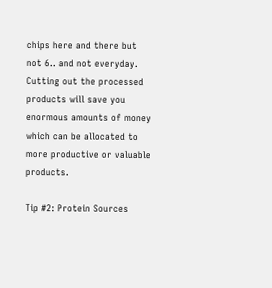chips here and there but not 6.. and not everyday. Cutting out the processed products will save you enormous amounts of money which can be allocated to more productive or valuable products.

Tip #2: Protein Sources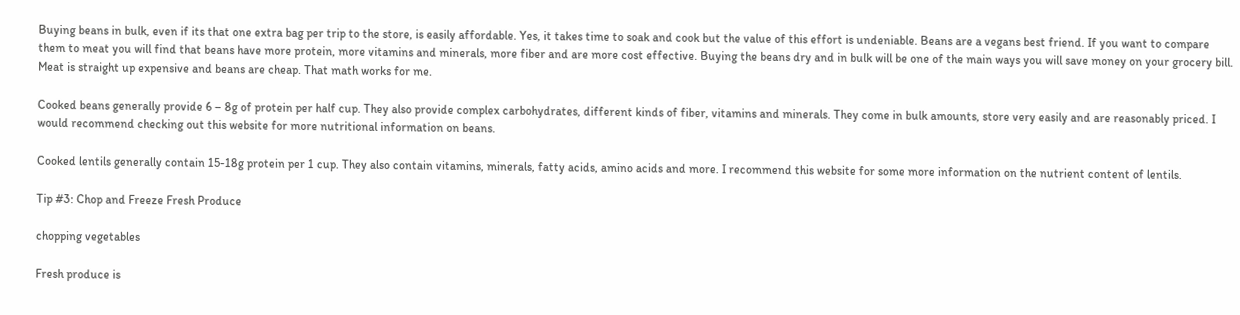Buying beans in bulk, even if its that one extra bag per trip to the store, is easily affordable. Yes, it takes time to soak and cook but the value of this effort is undeniable. Beans are a vegans best friend. If you want to compare them to meat you will find that beans have more protein, more vitamins and minerals, more fiber and are more cost effective. Buying the beans dry and in bulk will be one of the main ways you will save money on your grocery bill. Meat is straight up expensive and beans are cheap. That math works for me.

Cooked beans generally provide 6 – 8g of protein per half cup. They also provide complex carbohydrates, different kinds of fiber, vitamins and minerals. They come in bulk amounts, store very easily and are reasonably priced. I would recommend checking out this website for more nutritional information on beans.

Cooked lentils generally contain 15-18g protein per 1 cup. They also contain vitamins, minerals, fatty acids, amino acids and more. I recommend this website for some more information on the nutrient content of lentils.

Tip #3: Chop and Freeze Fresh Produce

chopping vegetables

Fresh produce is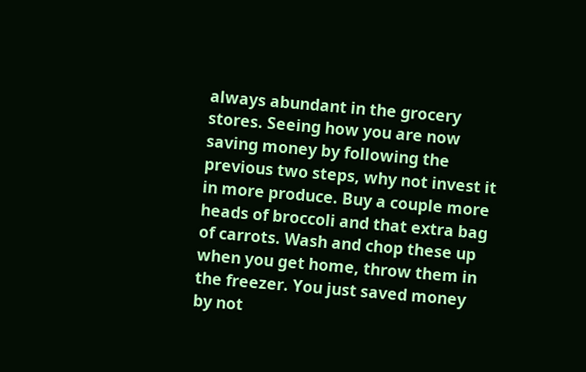always abundant in the grocery stores. Seeing how you are now saving money by following the previous two steps, why not invest it in more produce. Buy a couple more heads of broccoli and that extra bag of carrots. Wash and chop these up when you get home, throw them in the freezer. You just saved money by not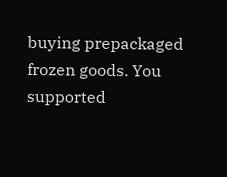buying prepackaged frozen goods. You supported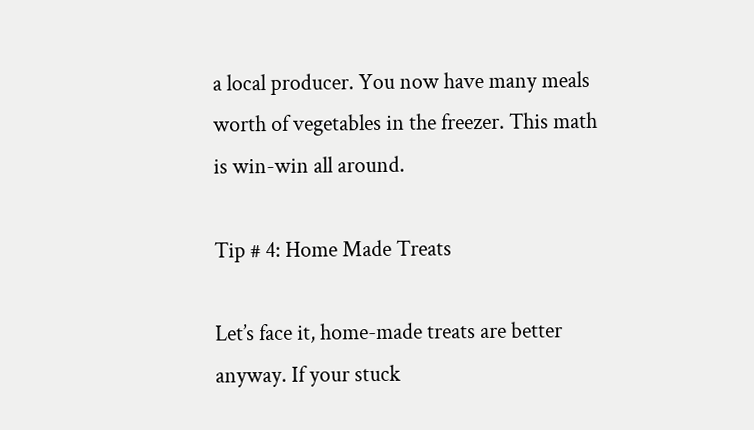a local producer. You now have many meals worth of vegetables in the freezer. This math is win-win all around.

Tip # 4: Home Made Treats

Let’s face it, home-made treats are better anyway. If your stuck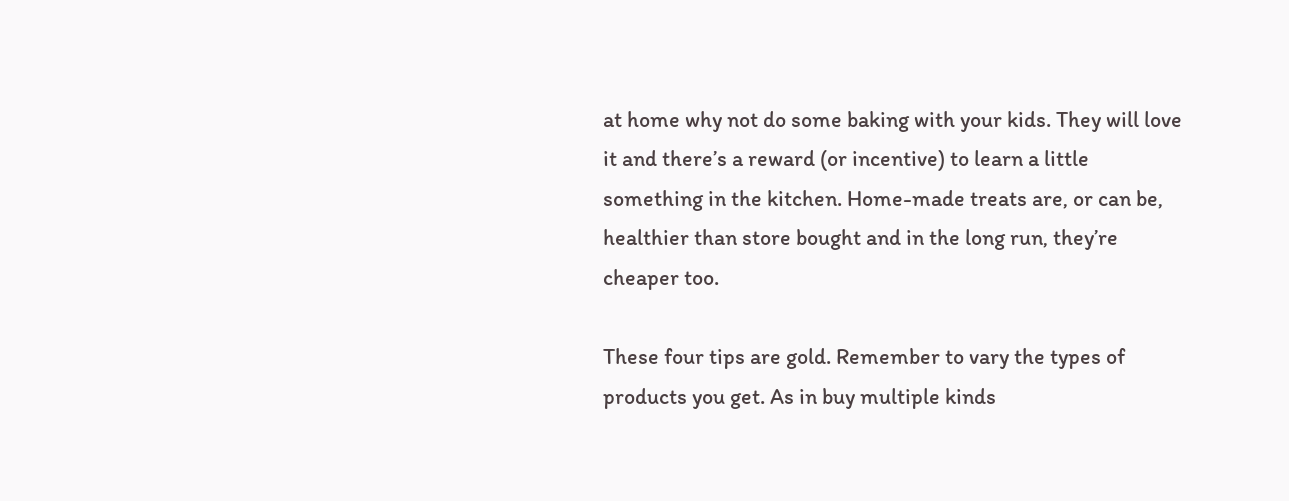at home why not do some baking with your kids. They will love it and there’s a reward (or incentive) to learn a little something in the kitchen. Home-made treats are, or can be, healthier than store bought and in the long run, they’re cheaper too.

These four tips are gold. Remember to vary the types of products you get. As in buy multiple kinds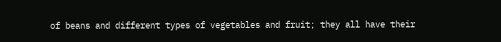of beans and different types of vegetables and fruit; they all have their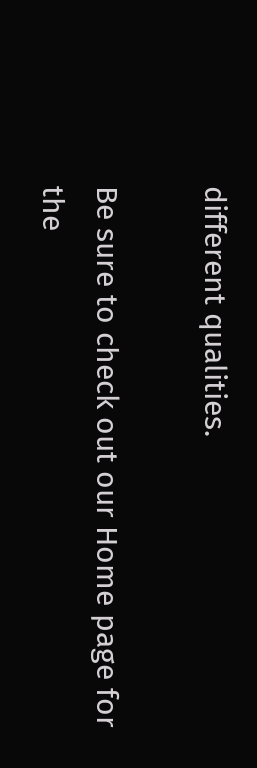different qualities.

Be sure to check out our Home page for the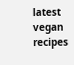latest vegan recipes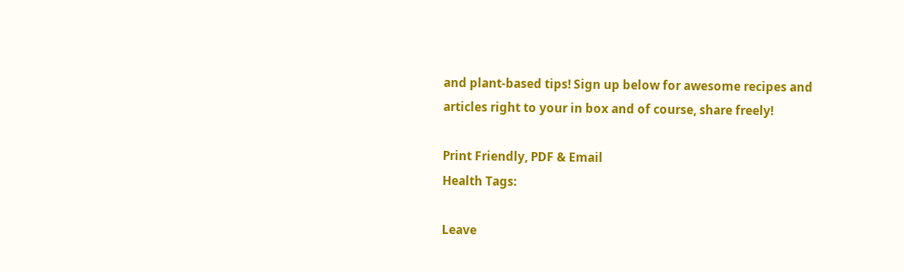and plant-based tips! Sign up below for awesome recipes and articles right to your in box and of course, share freely!

Print Friendly, PDF & Email
Health Tags:

Leave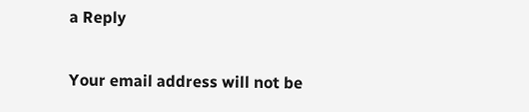a Reply

Your email address will not be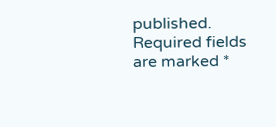published. Required fields are marked *